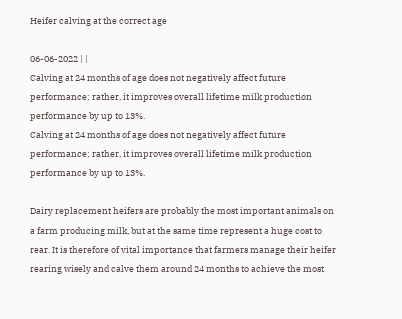Heifer calving at the correct age

06-06-2022 | |
Calving at 24 months of age does not negatively affect future performance; rather, it improves overall lifetime milk production performance by up to 13%.
Calving at 24 months of age does not negatively affect future performance; rather, it improves overall lifetime milk production performance by up to 13%.

Dairy replacement heifers are probably the most important animals on a farm producing milk, but at the same time represent a huge cost to rear. It is therefore of vital importance that farmers manage their heifer rearing wisely and calve them around 24 months to achieve the most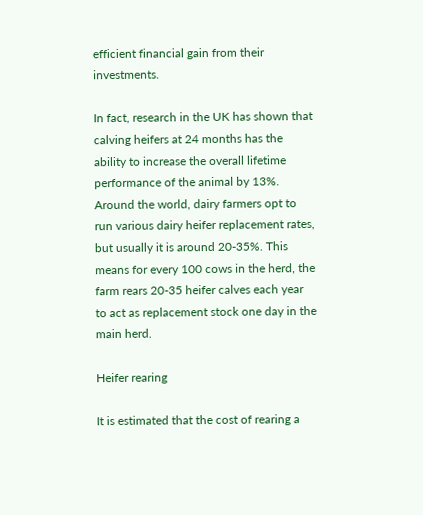efficient financial gain from their investments.

In fact, research in the UK has shown that calving heifers at 24 months has the ability to increase the overall lifetime performance of the animal by 13%. Around the world, dairy farmers opt to run various dairy heifer replacement rates, but usually it is around 20-35%. This means for every 100 cows in the herd, the farm rears 20-35 heifer calves each year to act as replacement stock one day in the main herd.

Heifer rearing

It is estimated that the cost of rearing a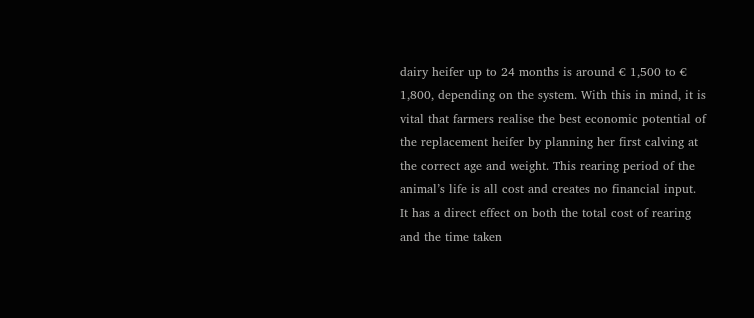dairy heifer up to 24 months is around € 1,500 to € 1,800, depending on the system. With this in mind, it is vital that farmers realise the best economic potential of the replacement heifer by planning her first calving at the correct age and weight. This rearing period of the animal’s life is all cost and creates no financial input. It has a direct effect on both the total cost of rearing and the time taken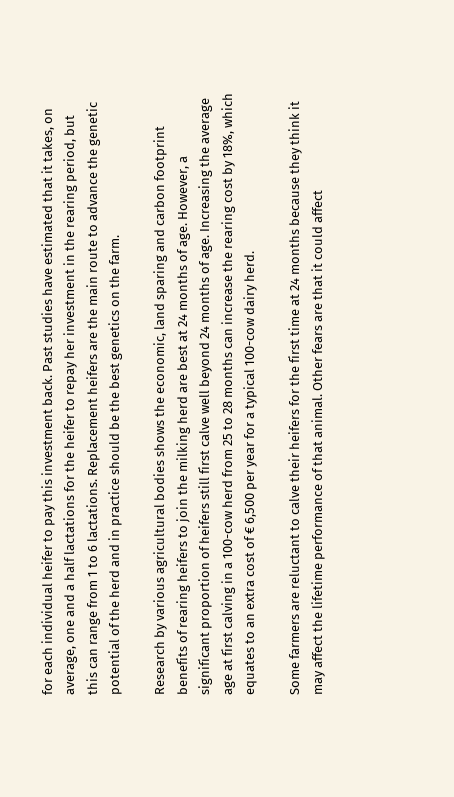for each individual heifer to pay this investment back. Past studies have estimated that it takes, on average, one and a half lactations for the heifer to repay her investment in the rearing period, but this can range from 1 to 6 lactations. Replacement heifers are the main route to advance the genetic potential of the herd and in practice should be the best genetics on the farm.

Research by various agricultural bodies shows the economic, land sparing and carbon footprint benefits of rearing heifers to join the milking herd are best at 24 months of age. However, a significant proportion of heifers still first calve well beyond 24 months of age. Increasing the average age at first calving in a 100-cow herd from 25 to 28 months can increase the rearing cost by 18%, which equates to an extra cost of € 6,500 per year for a typical 100-cow dairy herd.

Some farmers are reluctant to calve their heifers for the first time at 24 months because they think it may affect the lifetime performance of that animal. Other fears are that it could affect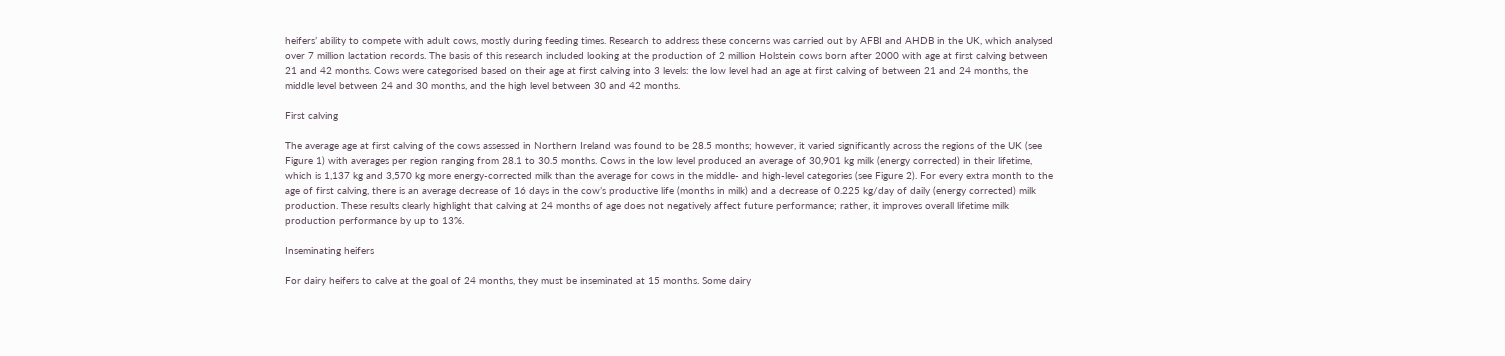heifers’ ability to compete with adult cows, mostly during feeding times. Research to address these concerns was carried out by AFBI and AHDB in the UK, which analysed over 7 million lactation records. The basis of this research included looking at the production of 2 million Holstein cows born after 2000 with age at first calving between 21 and 42 months. Cows were categorised based on their age at first calving into 3 levels: the low level had an age at first calving of between 21 and 24 months, the middle level between 24 and 30 months, and the high level between 30 and 42 months.

First calving

The average age at first calving of the cows assessed in Northern Ireland was found to be 28.5 months; however, it varied significantly across the regions of the UK (see Figure 1) with averages per region ranging from 28.1 to 30.5 months. Cows in the low level produced an average of 30,901 kg milk (energy corrected) in their lifetime, which is 1,137 kg and 3,570 kg more energy-corrected milk than the average for cows in the middle- and high-level categories (see Figure 2). For every extra month to the age of first calving, there is an average decrease of 16 days in the cow’s productive life (months in milk) and a decrease of 0.225 kg/day of daily (energy corrected) milk production. These results clearly highlight that calving at 24 months of age does not negatively affect future performance; rather, it improves overall lifetime milk production performance by up to 13%.

Inseminating heifers

For dairy heifers to calve at the goal of 24 months, they must be inseminated at 15 months. Some dairy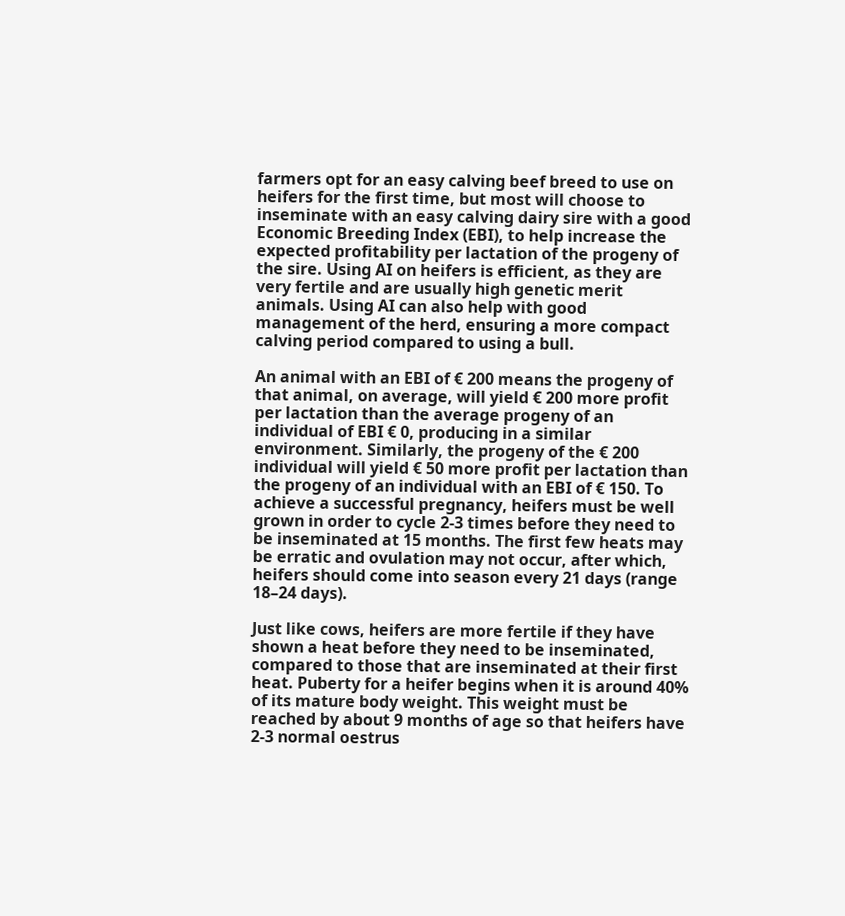farmers opt for an easy calving beef breed to use on heifers for the first time, but most will choose to inseminate with an easy calving dairy sire with a good Economic Breeding Index (EBI), to help increase the expected profitability per lactation of the progeny of the sire. Using AI on heifers is efficient, as they are very fertile and are usually high genetic merit animals. Using AI can also help with good management of the herd, ensuring a more compact calving period compared to using a bull.

An animal with an EBI of € 200 means the progeny of that animal, on average, will yield € 200 more profit per lactation than the average progeny of an individual of EBI € 0, producing in a similar environment. Similarly, the progeny of the € 200 individual will yield € 50 more profit per lactation than the progeny of an individual with an EBI of € 150. To achieve a successful pregnancy, heifers must be well grown in order to cycle 2-3 times before they need to be inseminated at 15 months. The first few heats may be erratic and ovulation may not occur, after which, heifers should come into season every 21 days (range 18–24 days).

Just like cows, heifers are more fertile if they have shown a heat before they need to be inseminated, compared to those that are inseminated at their first heat. Puberty for a heifer begins when it is around 40% of its mature body weight. This weight must be reached by about 9 months of age so that heifers have 2-3 normal oestrus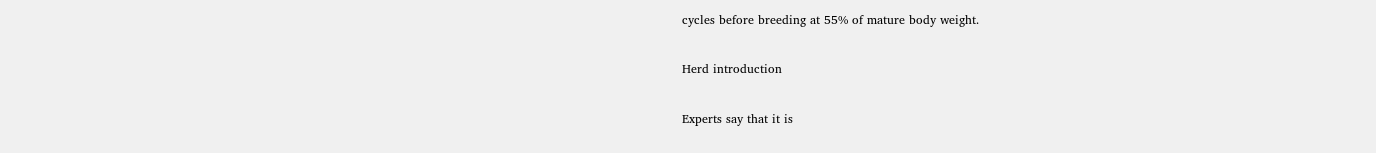cycles before breeding at 55% of mature body weight.

Herd introduction

Experts say that it is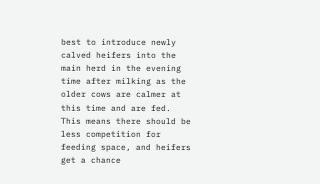best to introduce newly calved heifers into the main herd in the evening time after milking as the older cows are calmer at this time and are fed. This means there should be less competition for feeding space, and heifers get a chance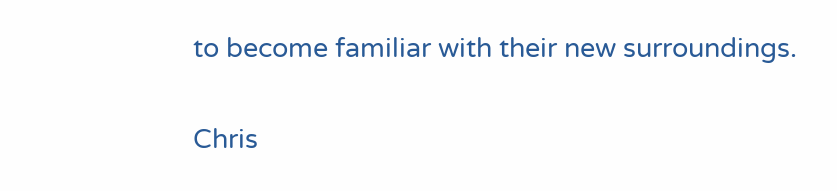to become familiar with their new surroundings.

Chris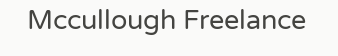Mccullough Freelance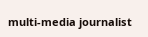multi-media journalist